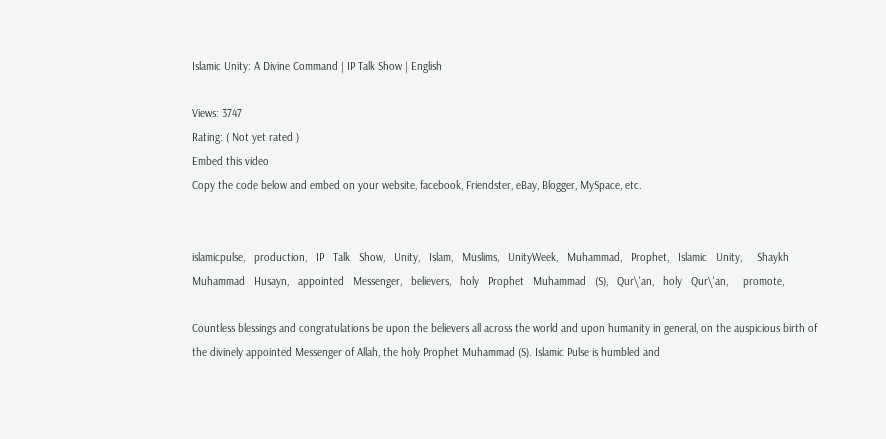Islamic Unity: A Divine Command | IP Talk Show | English

Views: 3747
Rating: ( Not yet rated )
Embed this video
Copy the code below and embed on your website, facebook, Friendster, eBay, Blogger, MySpace, etc.


islamicpulse,   production,   IP   Talk   Show,   Unity,   Islam,   Muslims,   UnityWeek,   Muhammad,   Prophet,   Islamic   Unity,     Shaykh   Muhammad   Husayn,   appointed   Messenger,   believers,   holy   Prophet   Muhammad   (S),   Qur\'an,   holy   Qur\'an,     promote,

Countless blessings and congratulations be upon the believers all across the world and upon humanity in general, on the auspicious birth of the divinely appointed Messenger of Allah, the holy Prophet Muhammad (S). Islamic Pulse is humbled and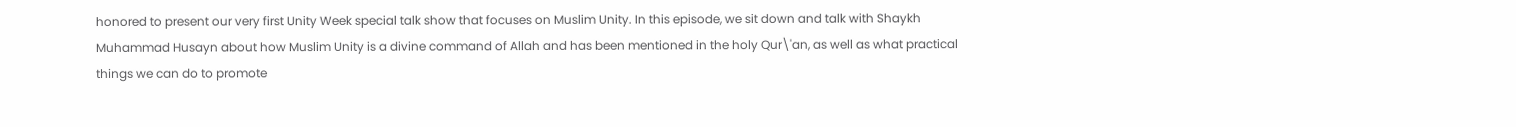honored to present our very first Unity Week special talk show that focuses on Muslim Unity. In this episode, we sit down and talk with Shaykh Muhammad Husayn about how Muslim Unity is a divine command of Allah and has been mentioned in the holy Qur\'an, as well as what practical things we can do to promote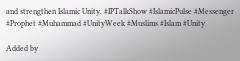and strengthen Islamic Unity. #IPTalkShow #IslamicPulse #Messenger #Prophet #Muhammad #UnityWeek #Muslims #Islam #Unity

Added by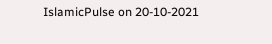IslamicPulse on 20-10-2021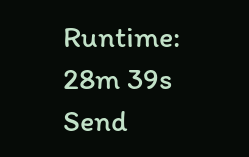Runtime: 28m 39s
Send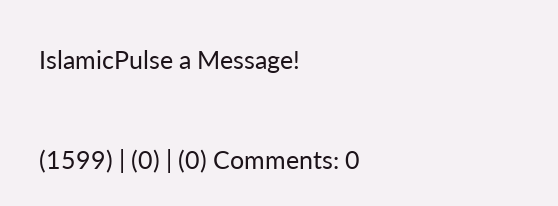IslamicPulse a Message!

(1599) | (0) | (0) Comments: 0